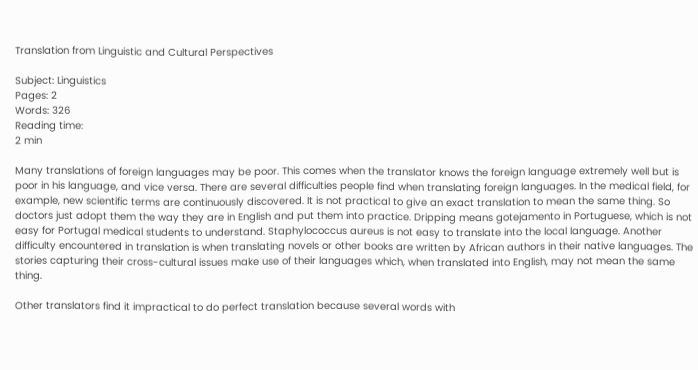Translation from Linguistic and Cultural Perspectives

Subject: Linguistics
Pages: 2
Words: 326
Reading time:
2 min

Many translations of foreign languages may be poor. This comes when the translator knows the foreign language extremely well but is poor in his language, and vice versa. There are several difficulties people find when translating foreign languages. In the medical field, for example, new scientific terms are continuously discovered. It is not practical to give an exact translation to mean the same thing. So doctors just adopt them the way they are in English and put them into practice. Dripping means gotejamento in Portuguese, which is not easy for Portugal medical students to understand. Staphylococcus aureus is not easy to translate into the local language. Another difficulty encountered in translation is when translating novels or other books are written by African authors in their native languages. The stories capturing their cross-cultural issues make use of their languages which, when translated into English, may not mean the same thing.

Other translators find it impractical to do perfect translation because several words with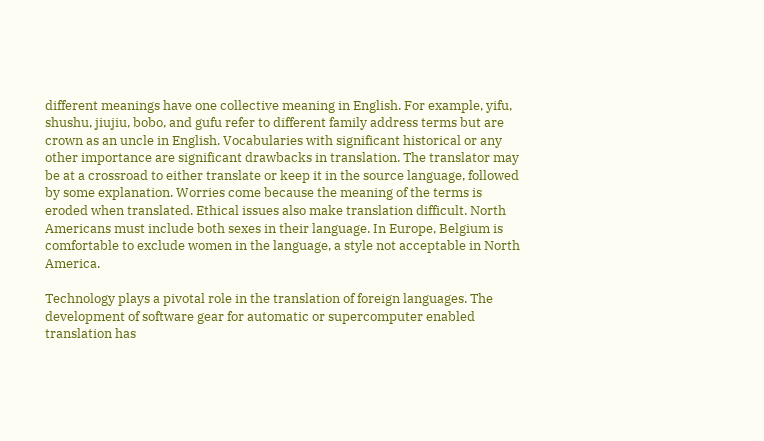different meanings have one collective meaning in English. For example, yifu, shushu, jiujiu, bobo, and gufu refer to different family address terms but are crown as an uncle in English. Vocabularies with significant historical or any other importance are significant drawbacks in translation. The translator may be at a crossroad to either translate or keep it in the source language, followed by some explanation. Worries come because the meaning of the terms is eroded when translated. Ethical issues also make translation difficult. North Americans must include both sexes in their language. In Europe, Belgium is comfortable to exclude women in the language, a style not acceptable in North America.

Technology plays a pivotal role in the translation of foreign languages. The development of software gear for automatic or supercomputer enabled translation has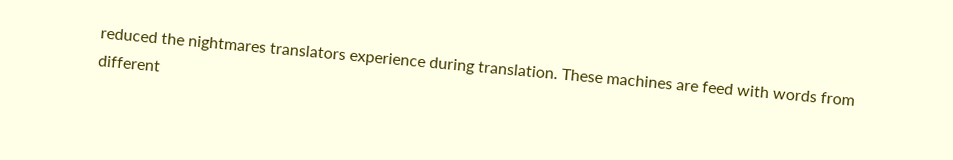reduced the nightmares translators experience during translation. These machines are feed with words from different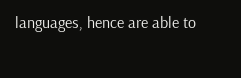languages, hence are able to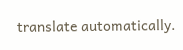translate automatically.